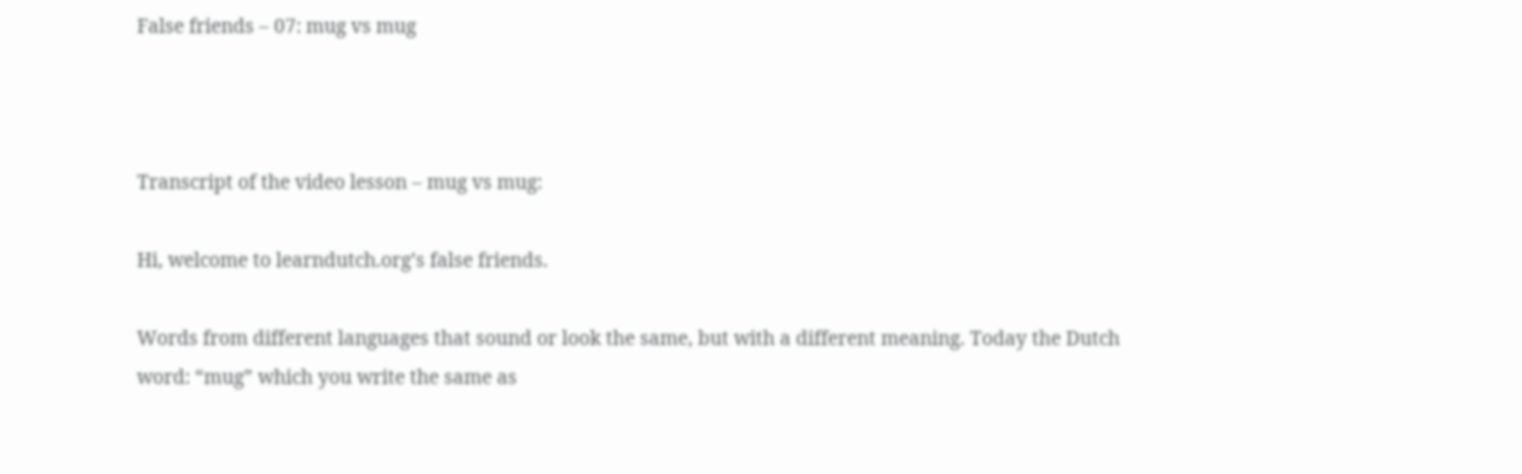False friends – 07: mug vs mug



Transcript of the video lesson – mug vs mug:

Hi, welcome to learndutch.org’s false friends.

Words from different languages that sound or look the same, but with a different meaning. Today the Dutch word: “mug” which you write the same as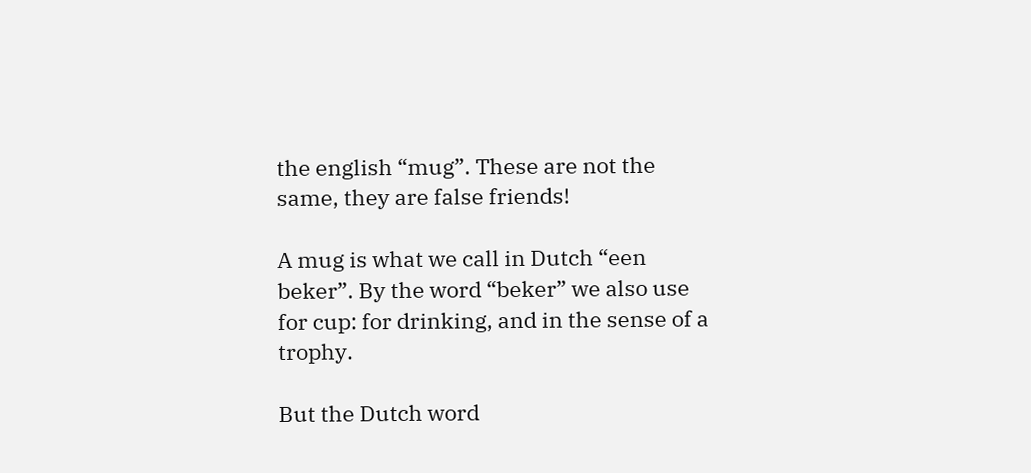the english “mug”. These are not the same, they are false friends!

A mug is what we call in Dutch “een beker”. By the word “beker” we also use for cup: for drinking, and in the sense of a trophy.

But the Dutch word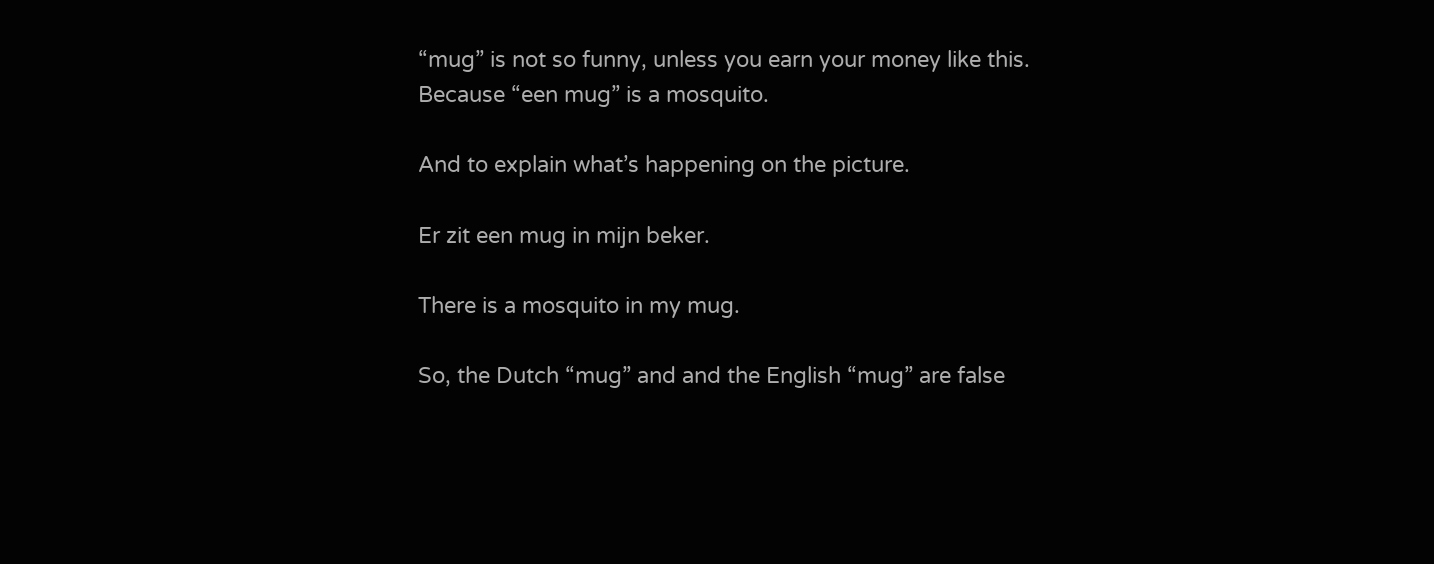“mug” is not so funny, unless you earn your money like this. Because “een mug” is a mosquito.

And to explain what’s happening on the picture.

Er zit een mug in mijn beker.

There is a mosquito in my mug.

So, the Dutch “mug” and and the English “mug” are false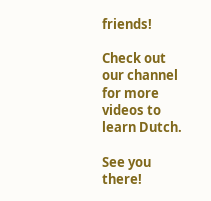friends!

Check out our channel for more videos to learn Dutch.

See you there!